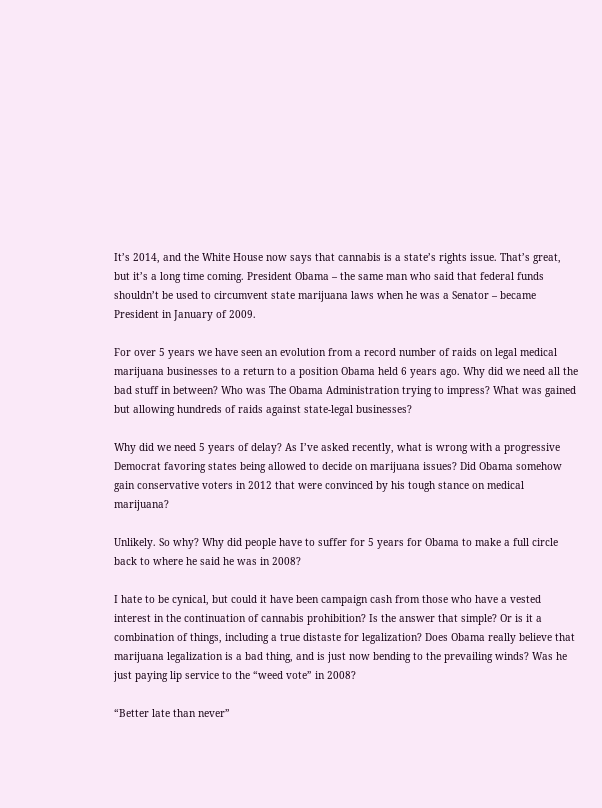It’s 2014, and the White House now says that cannabis is a state’s rights issue. That’s great, but it’s a long time coming. President Obama – the same man who said that federal funds shouldn’t be used to circumvent state marijuana laws when he was a Senator – became President in January of 2009.

For over 5 years we have seen an evolution from a record number of raids on legal medical marijuana businesses to a return to a position Obama held 6 years ago. Why did we need all the bad stuff in between? Who was The Obama Administration trying to impress? What was gained but allowing hundreds of raids against state-legal businesses?

Why did we need 5 years of delay? As I’ve asked recently, what is wrong with a progressive Democrat favoring states being allowed to decide on marijuana issues? Did Obama somehow gain conservative voters in 2012 that were convinced by his tough stance on medical marijuana?

Unlikely. So why? Why did people have to suffer for 5 years for Obama to make a full circle back to where he said he was in 2008?

I hate to be cynical, but could it have been campaign cash from those who have a vested interest in the continuation of cannabis prohibition? Is the answer that simple? Or is it a combination of things, including a true distaste for legalization? Does Obama really believe that marijuana legalization is a bad thing, and is just now bending to the prevailing winds? Was he just paying lip service to the “weed vote” in 2008?

“Better late than never”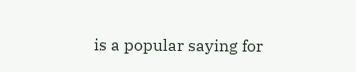is a popular saying for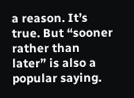a reason. It’s true. But “sooner rather than later” is also a popular saying.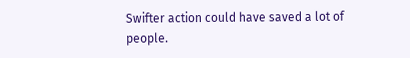Swifter action could have saved a lot of people.